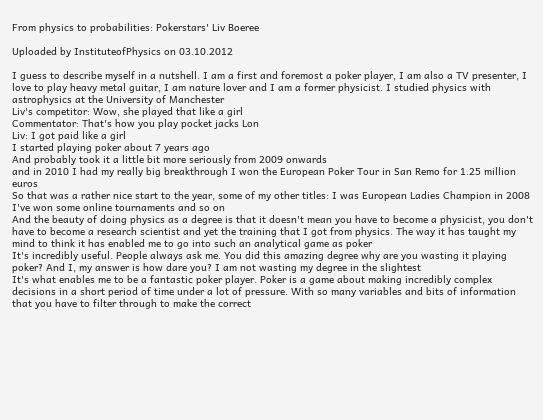From physics to probabilities: Pokerstars' Liv Boeree

Uploaded by InstituteofPhysics on 03.10.2012

I guess to describe myself in a nutshell. I am a first and foremost a poker player, I am also a TV presenter, I love to play heavy metal guitar, I am nature lover and I am a former physicist. I studied physics with astrophysics at the University of Manchester
Liv's competitor: Wow, she played that like a girl
Commentator: That's how you play pocket jacks Lon
Liv: I got paid like a girl
I started playing poker about 7 years ago
And probably took it a little bit more seriously from 2009 onwards
and in 2010 I had my really big breakthrough I won the European Poker Tour in San Remo for 1.25 million euros
So that was a rather nice start to the year, some of my other titles: I was European Ladies Champion in 2008
I've won some online tournaments and so on
And the beauty of doing physics as a degree is that it doesn't mean you have to become a physicist, you don't have to become a research scientist and yet the training that I got from physics. The way it has taught my mind to think it has enabled me to go into such an analytical game as poker
It's incredibly useful. People always ask me. You did this amazing degree why are you wasting it playing poker? And I, my answer is how dare you? I am not wasting my degree in the slightest
It's what enables me to be a fantastic poker player. Poker is a game about making incredibly complex decisions in a short period of time under a lot of pressure. With so many variables and bits of information that you have to filter through to make the correct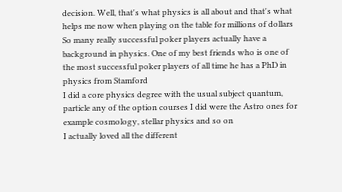decision. Well, that's what physics is all about and that's what helps me now when playing on the table for millions of dollars
So many really successful poker players actually have a background in physics. One of my best friends who is one of the most successful poker players of all time he has a PhD in physics from Stamford
I did a core physics degree with the usual subject quantum, particle any of the option courses I did were the Astro ones for example cosmology, stellar physics and so on
I actually loved all the different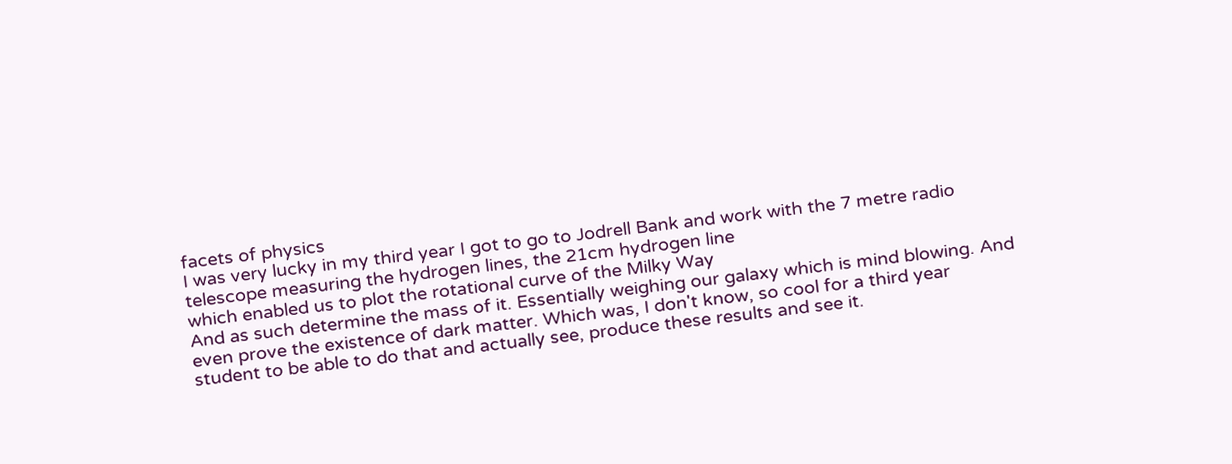facets of physics
I was very lucky in my third year I got to go to Jodrell Bank and work with the 7 metre radio telescope measuring the hydrogen lines, the 21cm hydrogen line
which enabled us to plot the rotational curve of the Milky Way
And as such determine the mass of it. Essentially weighing our galaxy which is mind blowing. And even prove the existence of dark matter. Which was, I don't know, so cool for a third year student to be able to do that and actually see, produce these results and see it.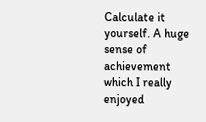Calculate it yourself. A huge sense of achievement which I really enjoyed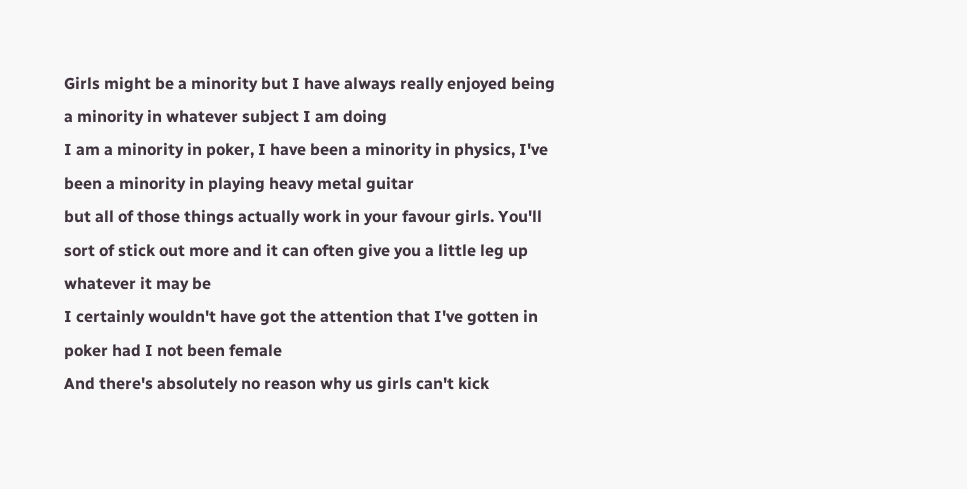Girls might be a minority but I have always really enjoyed being a minority in whatever subject I am doing
I am a minority in poker, I have been a minority in physics, I've been a minority in playing heavy metal guitar
but all of those things actually work in your favour girls. You'll sort of stick out more and it can often give you a little leg up whatever it may be
I certainly wouldn't have got the attention that I've gotten in poker had I not been female
And there's absolutely no reason why us girls can't kick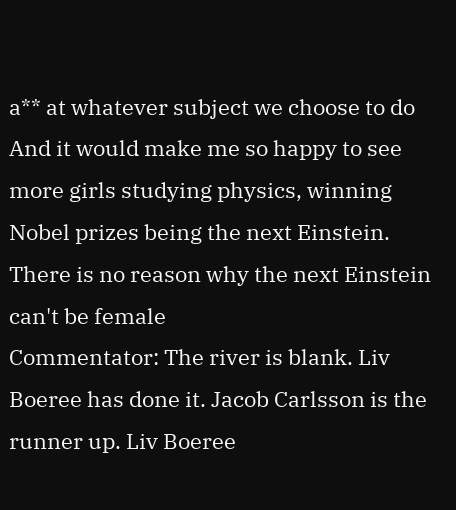a** at whatever subject we choose to do
And it would make me so happy to see more girls studying physics, winning Nobel prizes being the next Einstein. There is no reason why the next Einstein can't be female
Commentator: The river is blank. Liv Boeree has done it. Jacob Carlsson is the runner up. Liv Boeree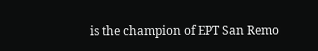is the champion of EPT San Remo